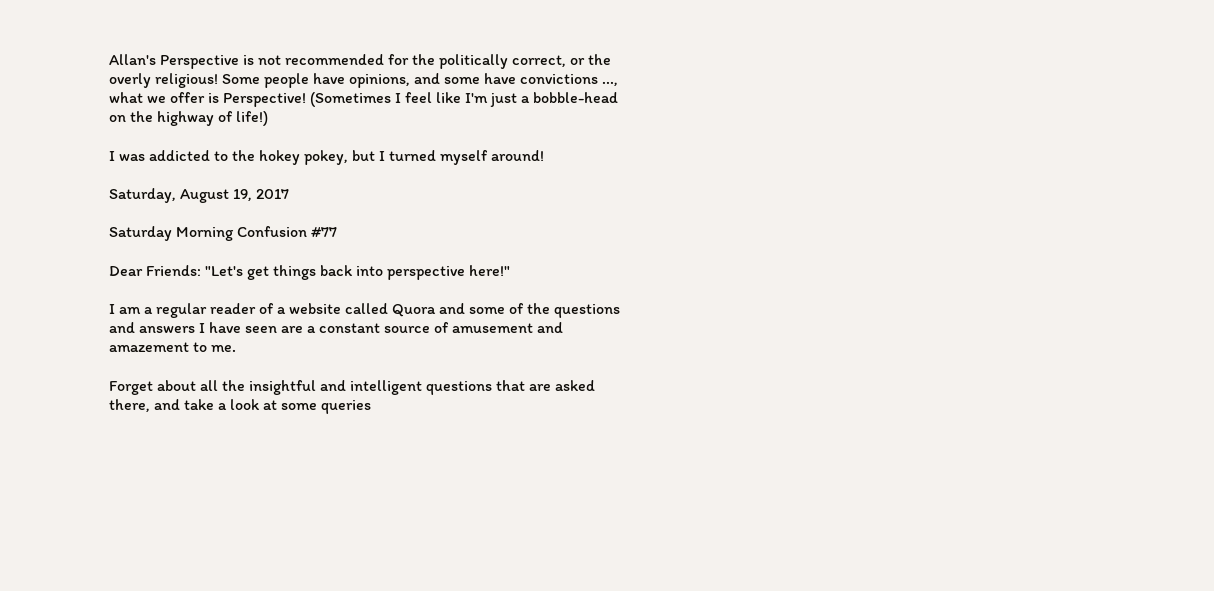Allan's Perspective is not recommended for the politically correct, or the overly religious! Some people have opinions, and some have convictions ..., what we offer is Perspective! (Sometimes I feel like I'm just a bobble-head on the highway of life!)

I was addicted to the hokey pokey, but I turned myself around!

Saturday, August 19, 2017

Saturday Morning Confusion #77

Dear Friends: "Let's get things back into perspective here!"

I am a regular reader of a website called Quora and some of the questions and answers I have seen are a constant source of amusement and amazement to me.

Forget about all the insightful and intelligent questions that are asked there, and take a look at some queries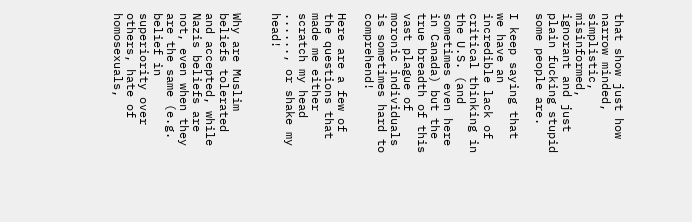that show just how narrow minded, simplistic, misinformed, ignorant and just plain fucking stupid some people are.

I keep saying that we have an incredible lack of critical thinking in the U.S. (and sometimes even here in Canada) but the true breadth of this vast plague of  moronic individuals is sometimes hard to comprehend!

Here are a few of the questions that made me either scratch my head ......, or shake my head!


Why are Muslim beliefs tolerated and accepted, while Nazis beliefs are not, even when they are the same (e.g. belief in superiority over others, hate of homosexuals,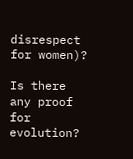disrespect for women)?

Is there any proof for evolution?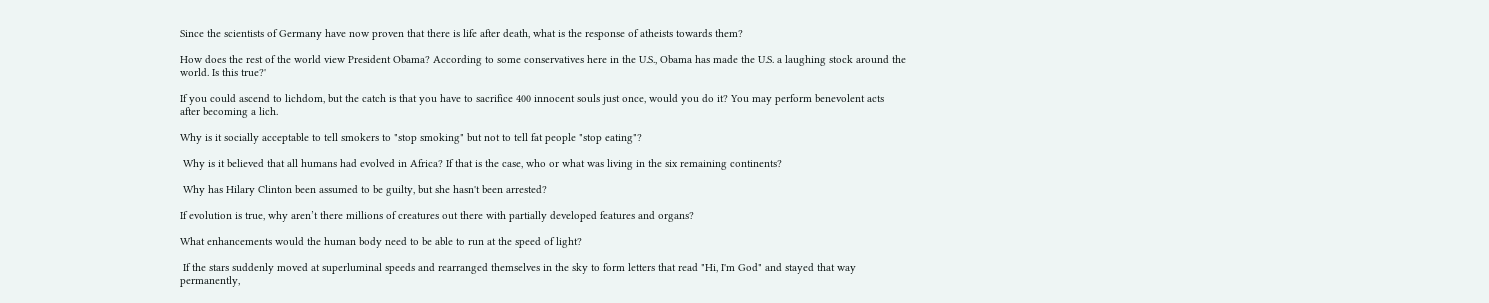Since the scientists of Germany have now proven that there is life after death, what is the response of atheists towards them?

How does the rest of the world view President Obama? According to some conservatives here in the U.S., Obama has made the U.S. a laughing stock around the world. Is this true?'

If you could ascend to lichdom, but the catch is that you have to sacrifice 400 innocent souls just once, would you do it? You may perform benevolent acts after becoming a lich.

Why is it socially acceptable to tell smokers to "stop smoking" but not to tell fat people "stop eating"?

 Why is it believed that all humans had evolved in Africa? If that is the case, who or what was living in the six remaining continents?

 Why has Hilary Clinton been assumed to be guilty, but she hasn't been arrested?

If evolution is true, why aren’t there millions of creatures out there with partially developed features and organs?

What enhancements would the human body need to be able to run at the speed of light?

 If the stars suddenly moved at superluminal speeds and rearranged themselves in the sky to form letters that read "Hi, I'm God" and stayed that way permanently,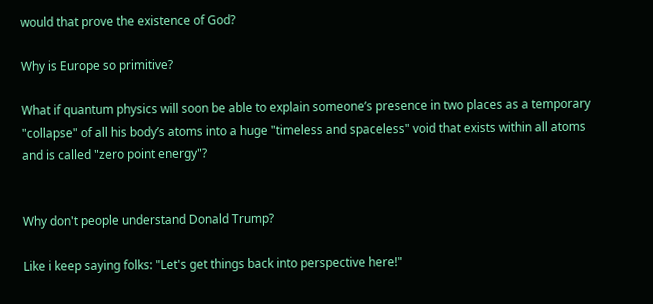would that prove the existence of God?

Why is Europe so primitive?

What if quantum physics will soon be able to explain someone’s presence in two places as a temporary "collapse" of all his body’s atoms into a huge "timeless and spaceless" void that exists within all atoms and is called "zero point energy"?


Why don't people understand Donald Trump?

Like i keep saying folks: "Let's get things back into perspective here!"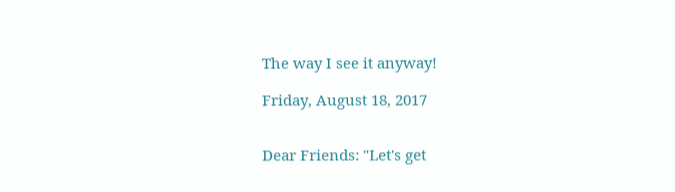The way I see it anyway!

Friday, August 18, 2017


Dear Friends: "Let's get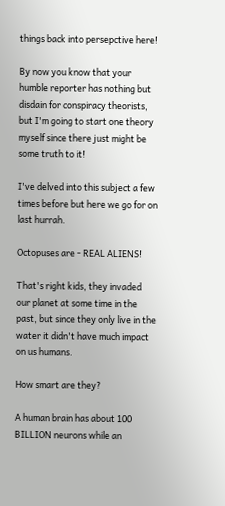things back into persepctive here!

By now you know that your humble reporter has nothing but disdain for conspiracy theorists, but I'm going to start one theory myself since there just might be some truth to it!

I've delved into this subject a few times before but here we go for on last hurrah.

Octopuses are - REAL ALIENS!

That's right kids, they invaded our planet at some time in the past, but since they only live in the water it didn't have much impact on us humans.

How smart are they?

A human brain has about 100 BILLION neurons while an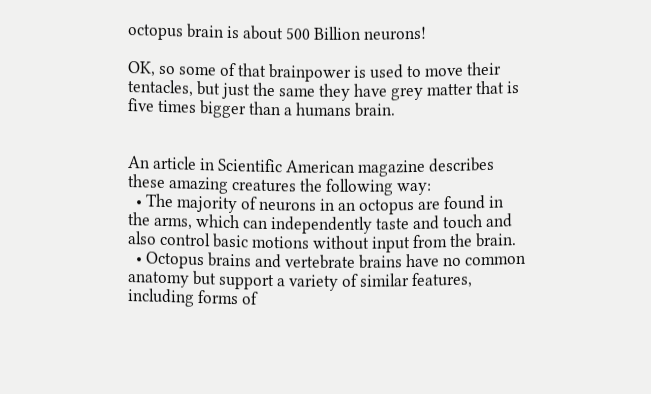octopus brain is about 500 Billion neurons!

OK, so some of that brainpower is used to move their tentacles, but just the same they have grey matter that is five times bigger than a humans brain.


An article in Scientific American magazine describes these amazing creatures the following way:
  • The majority of neurons in an octopus are found in the arms, which can independently taste and touch and also control basic motions without input from the brain.
  • Octopus brains and vertebrate brains have no common anatomy but support a variety of similar features, including forms of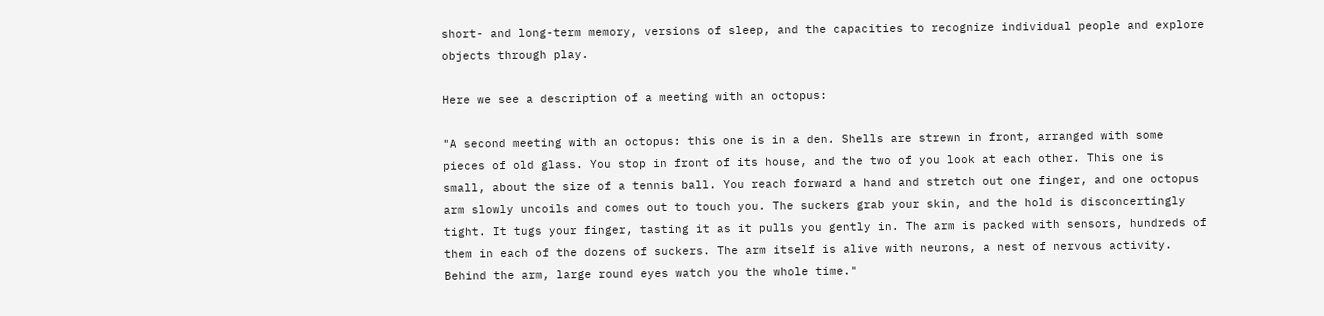short- and long-term memory, versions of sleep, and the capacities to recognize individual people and explore objects through play.

Here we see a description of a meeting with an octopus:

"A second meeting with an octopus: this one is in a den. Shells are strewn in front, arranged with some pieces of old glass. You stop in front of its house, and the two of you look at each other. This one is small, about the size of a tennis ball. You reach forward a hand and stretch out one finger, and one octopus arm slowly uncoils and comes out to touch you. The suckers grab your skin, and the hold is disconcertingly tight. It tugs your finger, tasting it as it pulls you gently in. The arm is packed with sensors, hundreds of them in each of the dozens of suckers. The arm itself is alive with neurons, a nest of nervous activity. Behind the arm, large round eyes watch you the whole time."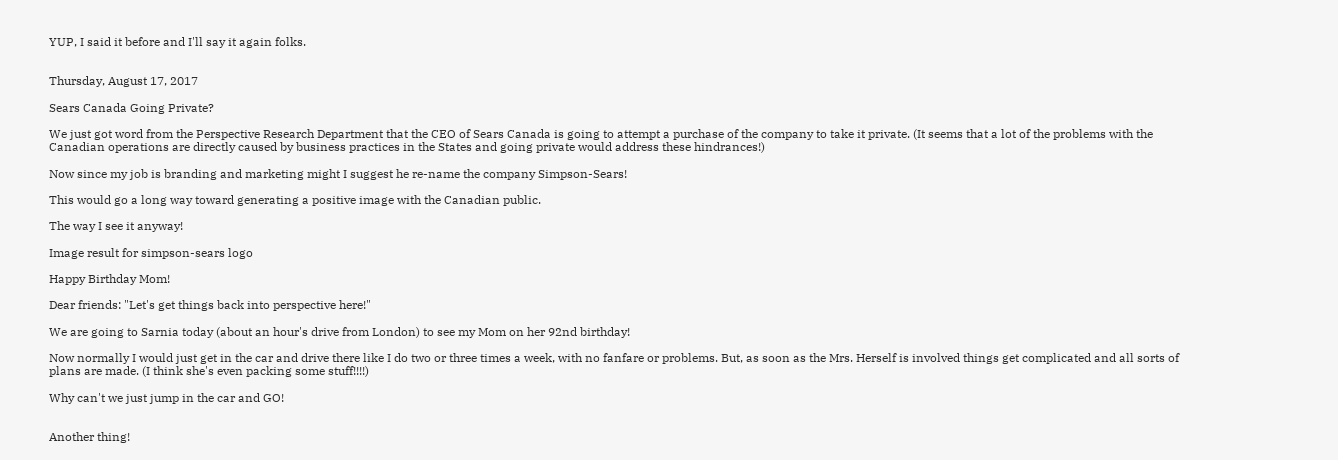YUP, I said it before and I'll say it again folks.


Thursday, August 17, 2017

Sears Canada Going Private?

We just got word from the Perspective Research Department that the CEO of Sears Canada is going to attempt a purchase of the company to take it private. (It seems that a lot of the problems with the Canadian operations are directly caused by business practices in the States and going private would address these hindrances!)

Now since my job is branding and marketing might I suggest he re-name the company Simpson-Sears!

This would go a long way toward generating a positive image with the Canadian public.

The way I see it anyway!

Image result for simpson-sears logo

Happy Birthday Mom!

Dear friends: "Let's get things back into perspective here!"

We are going to Sarnia today (about an hour's drive from London) to see my Mom on her 92nd birthday!

Now normally I would just get in the car and drive there like I do two or three times a week, with no fanfare or problems. But, as soon as the Mrs. Herself is involved things get complicated and all sorts of plans are made. (I think she's even packing some stuff!!!!)

Why can't we just jump in the car and GO!


Another thing!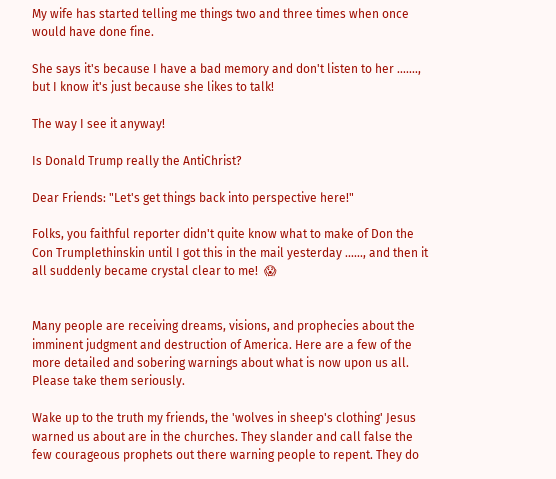My wife has started telling me things two and three times when once would have done fine.

She says it's because I have a bad memory and don't listen to her ......., but I know it's just because she likes to talk!

The way I see it anyway!

Is Donald Trump really the AntiChrist?

Dear Friends: "Let's get things back into perspective here!"

Folks, you faithful reporter didn't quite know what to make of Don the Con Trumplethinskin until I got this in the mail yesterday ......, and then it all suddenly became crystal clear to me!  😱


Many people are receiving dreams, visions, and prophecies about the imminent judgment and destruction of America. Here are a few of the more detailed and sobering warnings about what is now upon us all. Please take them seriously.

Wake up to the truth my friends, the 'wolves in sheep's clothing' Jesus warned us about are in the churches. They slander and call false the few courageous prophets out there warning people to repent. They do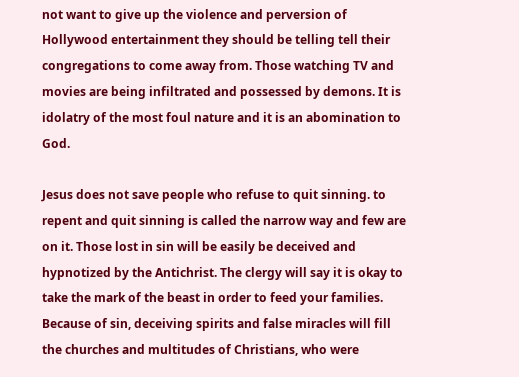not want to give up the violence and perversion of Hollywood entertainment they should be telling tell their congregations to come away from. Those watching TV and movies are being infiltrated and possessed by demons. It is idolatry of the most foul nature and it is an abomination to God.

Jesus does not save people who refuse to quit sinning. to repent and quit sinning is called the narrow way and few are on it. Those lost in sin will be easily be deceived and hypnotized by the Antichrist. The clergy will say it is okay to take the mark of the beast in order to feed your families. Because of sin, deceiving spirits and false miracles will fill the churches and multitudes of Christians, who were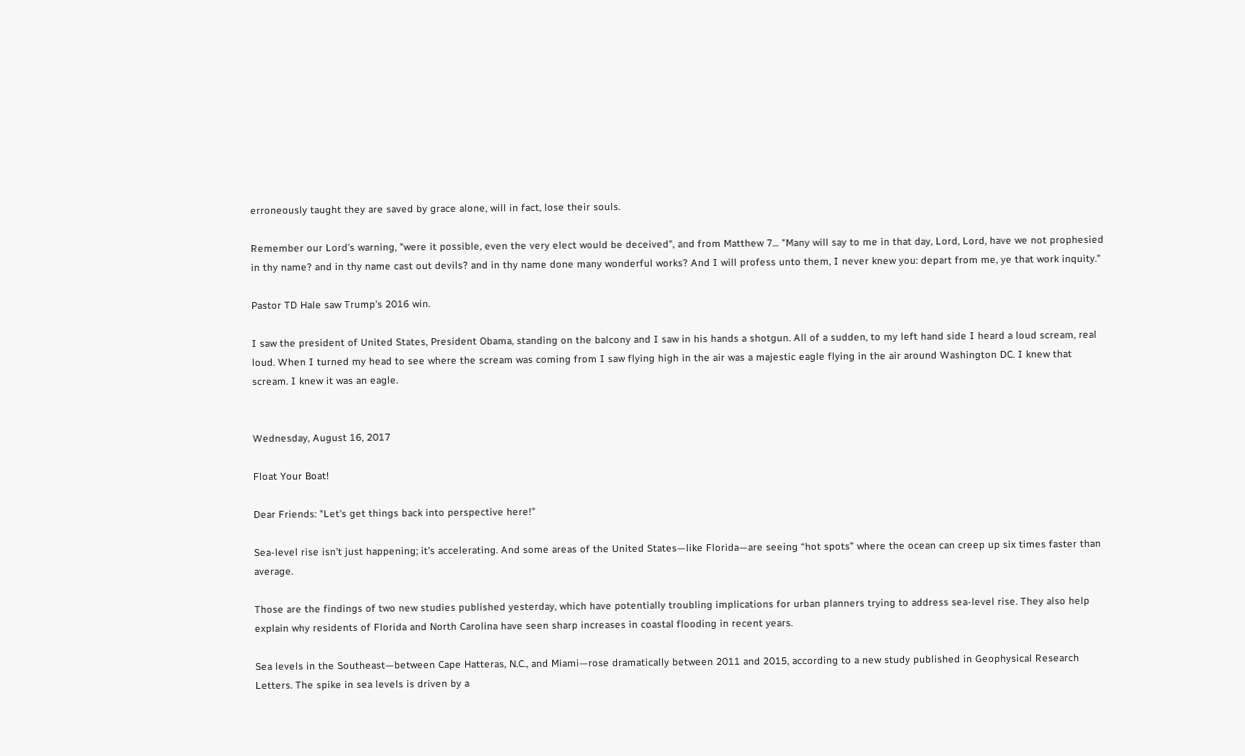erroneously taught they are saved by grace alone, will in fact, lose their souls.

Remember our Lord's warning, "were it possible, even the very elect would be deceived", and from Matthew 7... "Many will say to me in that day, Lord, Lord, have we not prophesied in thy name? and in thy name cast out devils? and in thy name done many wonderful works? And I will profess unto them, I never knew you: depart from me, ye that work inquity."

Pastor TD Hale saw Trump's 2016 win.

I saw the president of United States, President Obama, standing on the balcony and I saw in his hands a shotgun. All of a sudden, to my left hand side I heard a loud scream, real loud. When I turned my head to see where the scream was coming from I saw flying high in the air was a majestic eagle flying in the air around Washington DC. I knew that scream. I knew it was an eagle.


Wednesday, August 16, 2017

Float Your Boat!

Dear Friends: "Let's get things back into perspective here!"

Sea-level rise isn’t just happening; it’s accelerating. And some areas of the United States—like Florida—are seeing “hot spots” where the ocean can creep up six times faster than average.

Those are the findings of two new studies published yesterday, which have potentially troubling implications for urban planners trying to address sea-level rise. They also help explain why residents of Florida and North Carolina have seen sharp increases in coastal flooding in recent years.

Sea levels in the Southeast—between Cape Hatteras, N.C., and Miami—rose dramatically between 2011 and 2015, according to a new study published in Geophysical Research Letters. The spike in sea levels is driven by a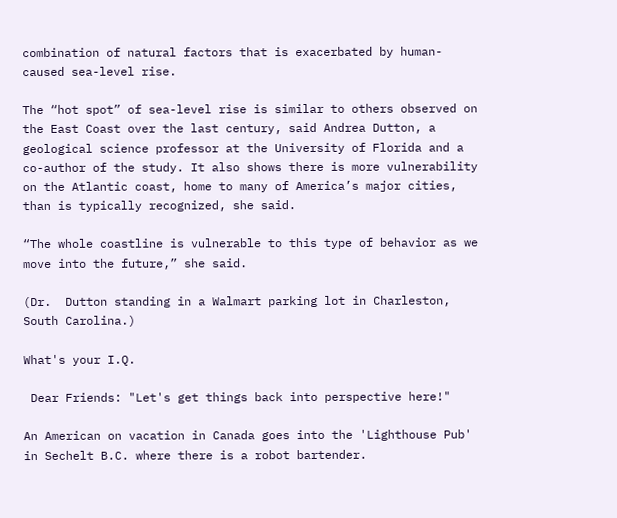combination of natural factors that is exacerbated by human-caused sea-level rise.

The “hot spot” of sea-level rise is similar to others observed on the East Coast over the last century, said Andrea Dutton, a geological science professor at the University of Florida and a co-author of the study. It also shows there is more vulnerability on the Atlantic coast, home to many of America’s major cities, than is typically recognized, she said.

“The whole coastline is vulnerable to this type of behavior as we move into the future,” she said.

(Dr.  Dutton standing in a Walmart parking lot in Charleston, South Carolina.)

What's your I.Q.

 Dear Friends: "Let's get things back into perspective here!"

An American on vacation in Canada goes into the 'Lighthouse Pub' in Sechelt B.C. where there is a robot bartender.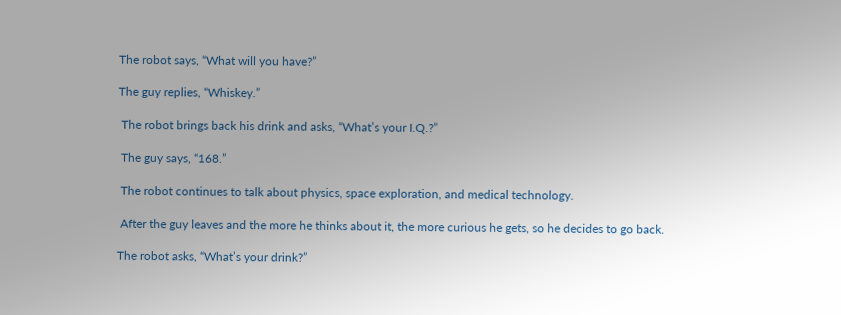The robot says, “What will you have?”

The guy replies, “Whiskey.”

 The robot brings back his drink and asks, “What’s your I.Q.?”

 The guy says, “168.”

 The robot continues to talk about physics, space exploration, and medical technology.

 After the guy leaves and the more he thinks about it, the more curious he gets, so he decides to go back.

The robot asks, “What’s your drink?”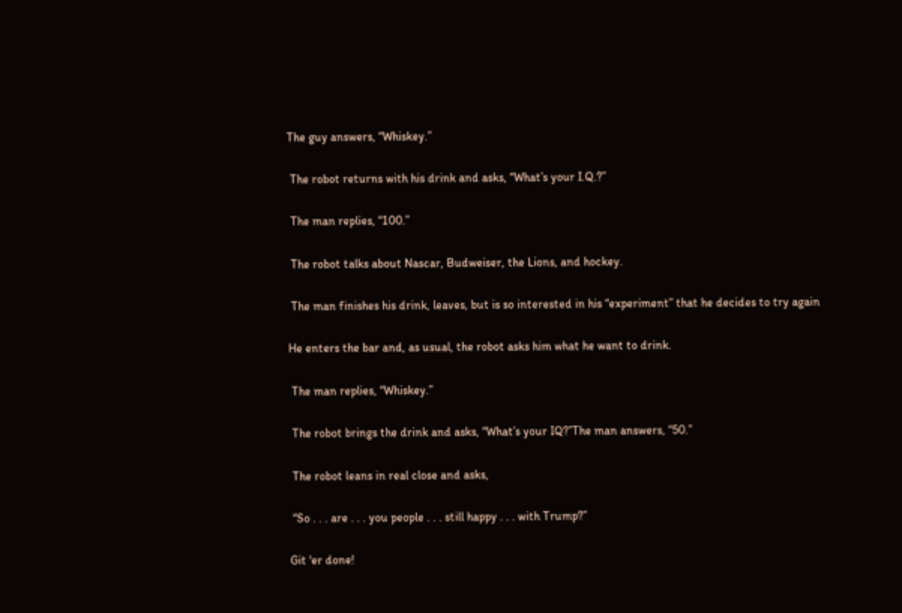The guy answers, “Whiskey.”

 The robot returns with his drink and asks, “What’s your I.Q.?”

 The man replies, “100.”

 The robot talks about Nascar, Budweiser, the Lions, and hockey.

 The man finishes his drink, leaves, but is so interested in his “experiment” that he decides to try again

He enters the bar and, as usual, the robot asks him what he want to drink.

 The man replies, “Whiskey.”

 The robot brings the drink and asks, “What’s your IQ?”The man answers, “50.”

 The robot leans in real close and asks,

 “So . . . are . . . you people . . . still happy . . . with Trump?”

Git 'er done!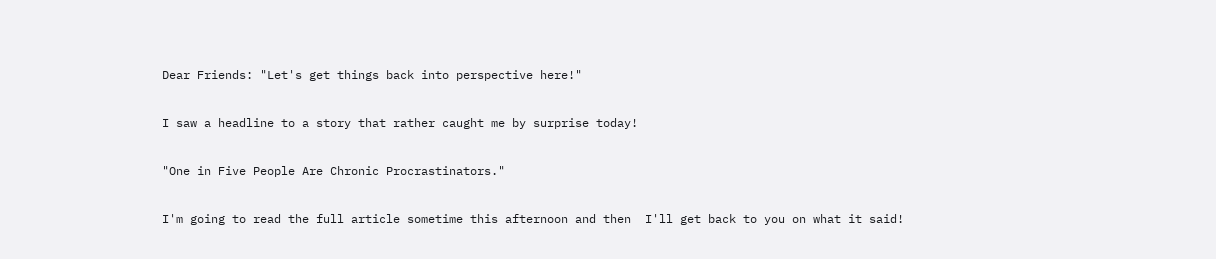Dear Friends: "Let's get things back into perspective here!"

I saw a headline to a story that rather caught me by surprise today!

"One in Five People Are Chronic Procrastinators."

I'm going to read the full article sometime this afternoon and then  I'll get back to you on what it said!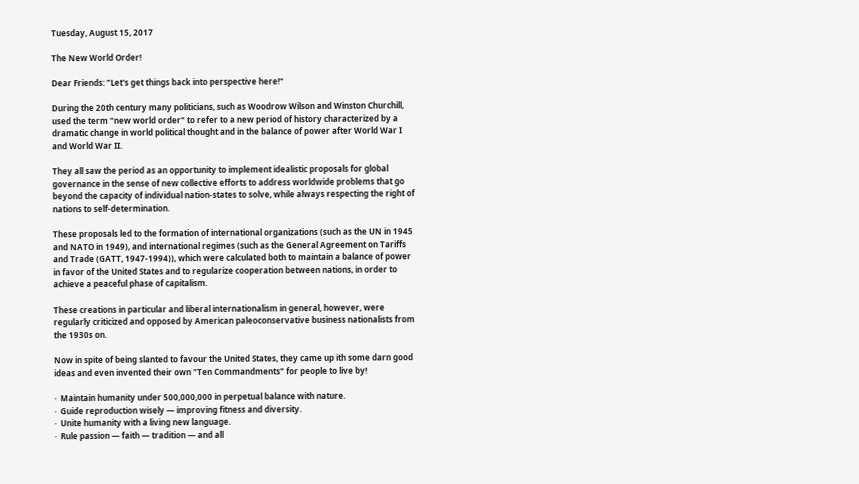Tuesday, August 15, 2017

The New World Order!

Dear Friends: "Let's get things back into perspective here!"

During the 20th century many politicians, such as Woodrow Wilson and Winston Churchill, used the term "new world order" to refer to a new period of history characterized by a dramatic change in world political thought and in the balance of power after World War I and World War II.

They all saw the period as an opportunity to implement idealistic proposals for global governance in the sense of new collective efforts to address worldwide problems that go beyond the capacity of individual nation-states to solve, while always respecting the right of nations to self-determination.

These proposals led to the formation of international organizations (such as the UN in 1945 and NATO in 1949), and international regimes (such as the General Agreement on Tariffs and Trade (GATT, 1947-1994)), which were calculated both to maintain a balance of power in favor of the United States and to regularize cooperation between nations, in order to achieve a peaceful phase of capitalism.

These creations in particular and liberal internationalism in general, however, were regularly criticized and opposed by American paleoconservative business nationalists from the 1930s on.

Now in spite of being slanted to favour the United States, they came up ith some darn good ideas and even invented their own "Ten Commandments" for people to live by!

·  Maintain humanity under 500,000,000 in perpetual balance with nature.
·  Guide reproduction wisely — improving fitness and diversity.
·  Unite humanity with a living new language.
·  Rule passion — faith — tradition — and all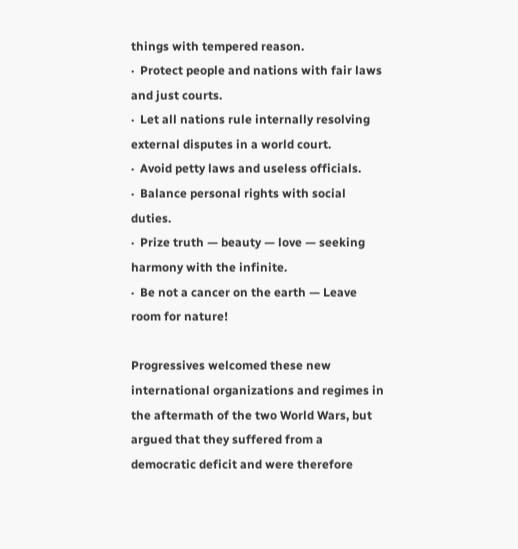things with tempered reason.
·  Protect people and nations with fair laws and just courts.
·  Let all nations rule internally resolving external disputes in a world court.
·  Avoid petty laws and useless officials.
·  Balance personal rights with social duties.
·  Prize truth — beauty — love — seeking harmony with the infinite.
·  Be not a cancer on the earth — Leave room for nature!

Progressives welcomed these new international organizations and regimes in the aftermath of the two World Wars, but argued that they suffered from a democratic deficit and were therefore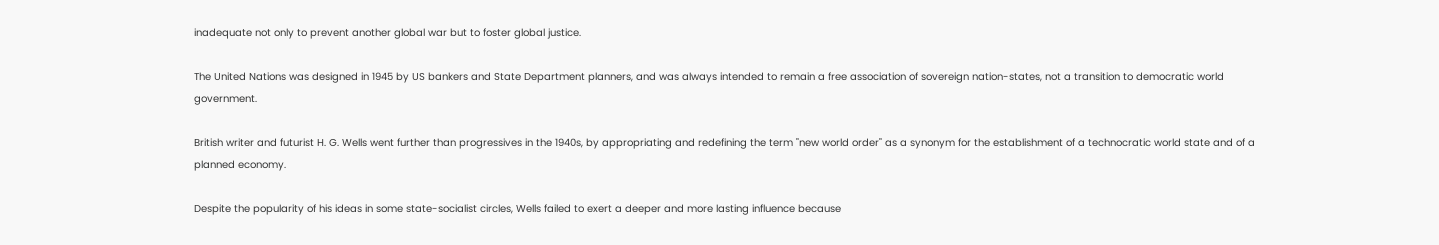inadequate not only to prevent another global war but to foster global justice.

The United Nations was designed in 1945 by US bankers and State Department planners, and was always intended to remain a free association of sovereign nation-states, not a transition to democratic world government.

British writer and futurist H. G. Wells went further than progressives in the 1940s, by appropriating and redefining the term "new world order" as a synonym for the establishment of a technocratic world state and of a planned economy.

Despite the popularity of his ideas in some state-socialist circles, Wells failed to exert a deeper and more lasting influence because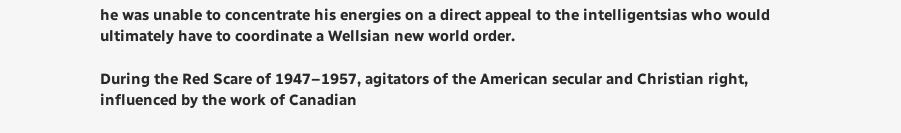he was unable to concentrate his energies on a direct appeal to the intelligentsias who would ultimately have to coordinate a Wellsian new world order.

During the Red Scare of 1947–1957, agitators of the American secular and Christian right, influenced by the work of Canadian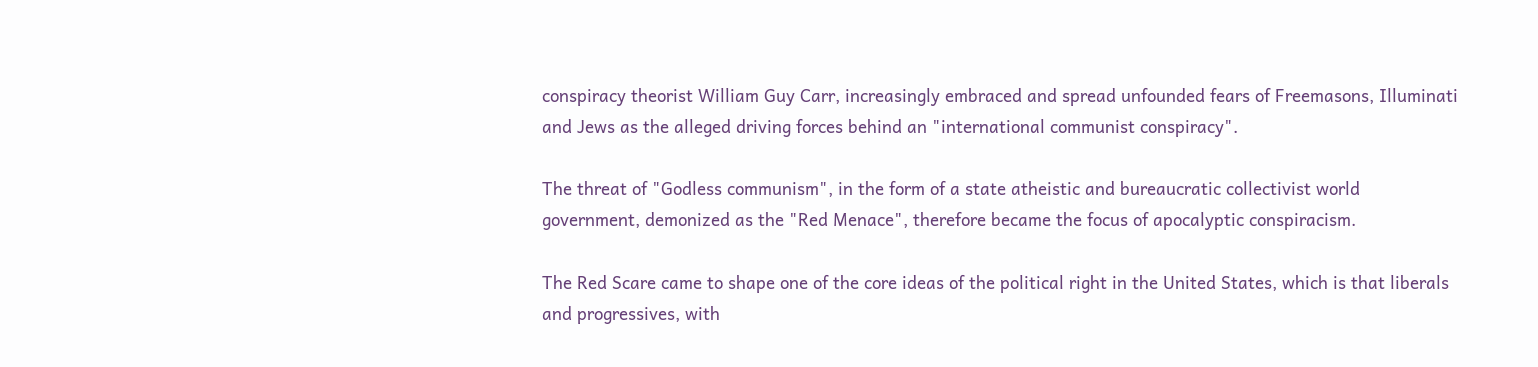conspiracy theorist William Guy Carr, increasingly embraced and spread unfounded fears of Freemasons, Illuminati and Jews as the alleged driving forces behind an "international communist conspiracy".

The threat of "Godless communism", in the form of a state atheistic and bureaucratic collectivist world government, demonized as the "Red Menace", therefore became the focus of apocalyptic conspiracism.

The Red Scare came to shape one of the core ideas of the political right in the United States, which is that liberals and progressives, with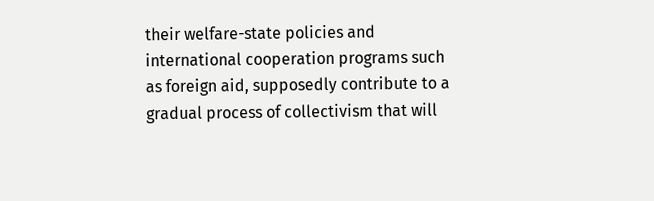their welfare-state policies and international cooperation programs such as foreign aid, supposedly contribute to a gradual process of collectivism that will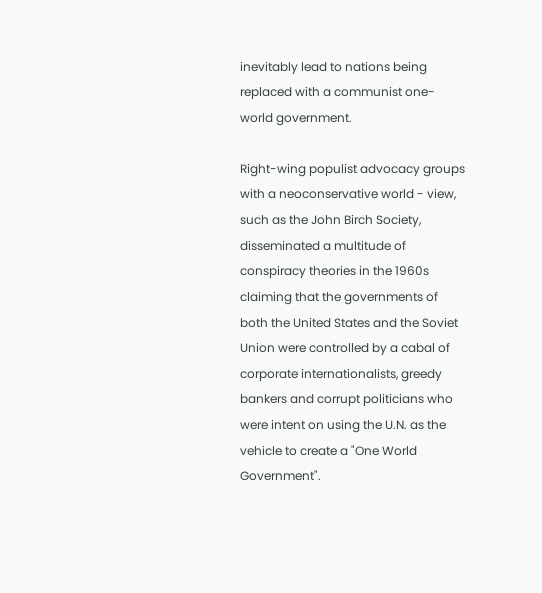inevitably lead to nations being replaced with a communist one-world government.

Right-wing populist advocacy groups with a neoconservative world - view, such as the John Birch Society, disseminated a multitude of conspiracy theories in the 1960s claiming that the governments of both the United States and the Soviet Union were controlled by a cabal of corporate internationalists, greedy bankers and corrupt politicians who were intent on using the U.N. as the vehicle to create a "One World Government".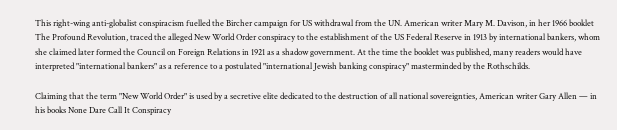This right-wing anti-globalist conspiracism fuelled the Bircher campaign for US withdrawal from the UN. American writer Mary M. Davison, in her 1966 booklet The Profound Revolution, traced the alleged New World Order conspiracy to the establishment of the US Federal Reserve in 1913 by international bankers, whom she claimed later formed the Council on Foreign Relations in 1921 as a shadow government. At the time the booklet was published, many readers would have interpreted "international bankers" as a reference to a postulated "international Jewish banking conspiracy" masterminded by the Rothschilds.

Claiming that the term "New World Order" is used by a secretive elite dedicated to the destruction of all national sovereignties, American writer Gary Allen — in his books None Dare Call It Conspiracy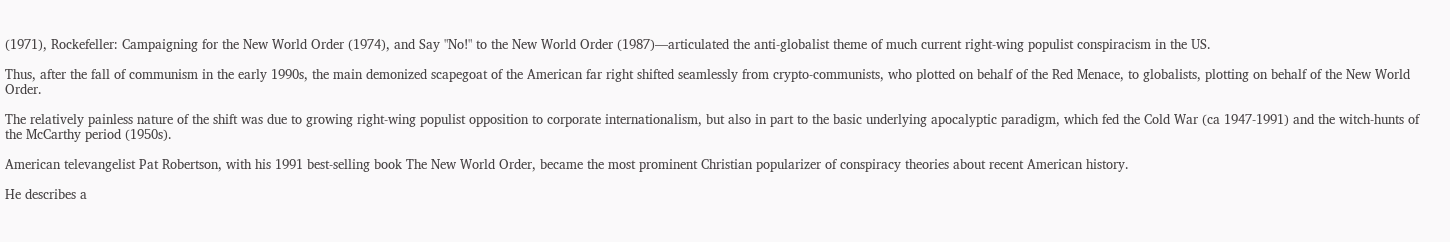(1971), Rockefeller: Campaigning for the New World Order (1974), and Say "No!" to the New World Order (1987)—articulated the anti-globalist theme of much current right-wing populist conspiracism in the US.

Thus, after the fall of communism in the early 1990s, the main demonized scapegoat of the American far right shifted seamlessly from crypto-communists, who plotted on behalf of the Red Menace, to globalists, plotting on behalf of the New World Order.

The relatively painless nature of the shift was due to growing right-wing populist opposition to corporate internationalism, but also in part to the basic underlying apocalyptic paradigm, which fed the Cold War (ca 1947-1991) and the witch-hunts of the McCarthy period (1950s).

American televangelist Pat Robertson, with his 1991 best-selling book The New World Order, became the most prominent Christian popularizer of conspiracy theories about recent American history.

He describes a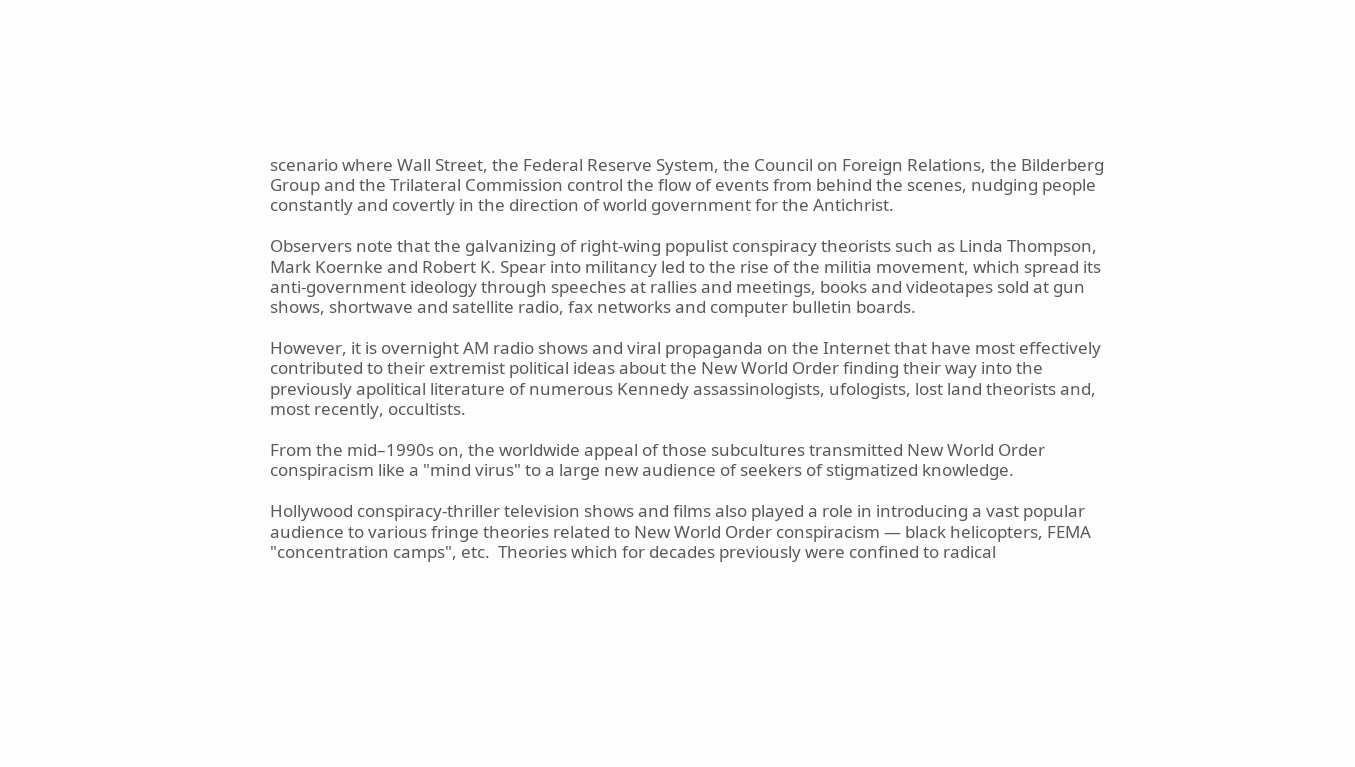scenario where Wall Street, the Federal Reserve System, the Council on Foreign Relations, the Bilderberg Group and the Trilateral Commission control the flow of events from behind the scenes, nudging people constantly and covertly in the direction of world government for the Antichrist.

Observers note that the galvanizing of right-wing populist conspiracy theorists such as Linda Thompson, Mark Koernke and Robert K. Spear into militancy led to the rise of the militia movement, which spread its anti-government ideology through speeches at rallies and meetings, books and videotapes sold at gun shows, shortwave and satellite radio, fax networks and computer bulletin boards.

However, it is overnight AM radio shows and viral propaganda on the Internet that have most effectively contributed to their extremist political ideas about the New World Order finding their way into the previously apolitical literature of numerous Kennedy assassinologists, ufologists, lost land theorists and, most recently, occultists.

From the mid–1990s on, the worldwide appeal of those subcultures transmitted New World Order conspiracism like a "mind virus" to a large new audience of seekers of stigmatized knowledge.

Hollywood conspiracy-thriller television shows and films also played a role in introducing a vast popular audience to various fringe theories related to New World Order conspiracism — black helicopters, FEMA "concentration camps", etc.  Theories which for decades previously were confined to radical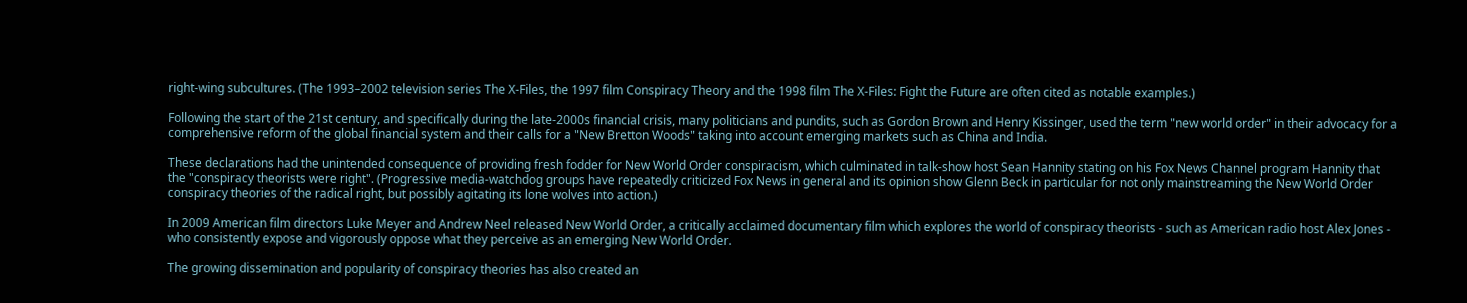right-wing subcultures. (The 1993–2002 television series The X-Files, the 1997 film Conspiracy Theory and the 1998 film The X-Files: Fight the Future are often cited as notable examples.)

Following the start of the 21st century, and specifically during the late-2000s financial crisis, many politicians and pundits, such as Gordon Brown and Henry Kissinger, used the term "new world order" in their advocacy for a comprehensive reform of the global financial system and their calls for a "New Bretton Woods" taking into account emerging markets such as China and India.

These declarations had the unintended consequence of providing fresh fodder for New World Order conspiracism, which culminated in talk-show host Sean Hannity stating on his Fox News Channel program Hannity that the "conspiracy theorists were right". (Progressive media-watchdog groups have repeatedly criticized Fox News in general and its opinion show Glenn Beck in particular for not only mainstreaming the New World Order conspiracy theories of the radical right, but possibly agitating its lone wolves into action.)

In 2009 American film directors Luke Meyer and Andrew Neel released New World Order, a critically acclaimed documentary film which explores the world of conspiracy theorists - such as American radio host Alex Jones - who consistently expose and vigorously oppose what they perceive as an emerging New World Order.

The growing dissemination and popularity of conspiracy theories has also created an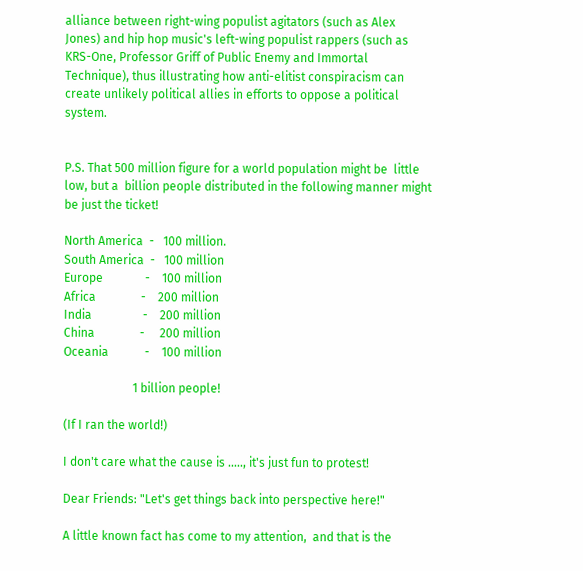alliance between right-wing populist agitators (such as Alex Jones) and hip hop music's left-wing populist rappers (such as KRS-One, Professor Griff of Public Enemy and Immortal Technique), thus illustrating how anti-elitist conspiracism can create unlikely political allies in efforts to oppose a political system.


P.S. That 500 million figure for a world population might be  little low, but a  billion people distributed in the following manner might be just the ticket!

North America  -   100 million.
South America  -   100 million
Europe              -    100 million
Africa               -    200 million
India                 -    200 million
China               -     200 million
Oceania            -    100 million

                       1 billion people!

(If I ran the world!)

I don't care what the cause is ....., it's just fun to protest!

Dear Friends: "Let's get things back into perspective here!"

A little known fact has come to my attention,  and that is the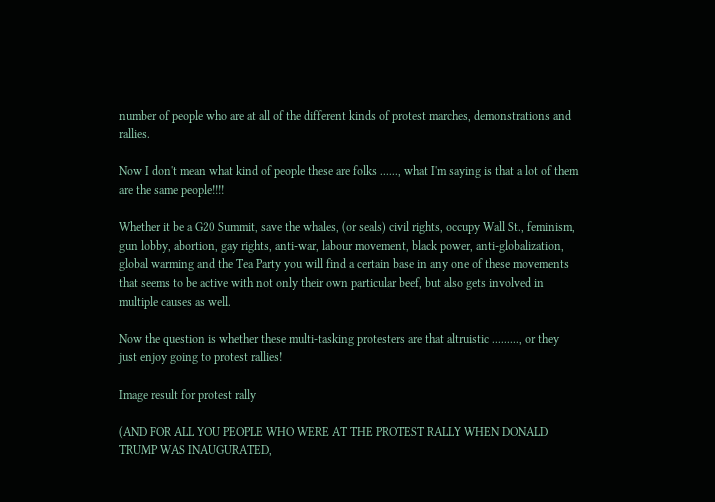number of people who are at all of the different kinds of protest marches, demonstrations and rallies.

Now I don't mean what kind of people these are folks ......, what I'm saying is that a lot of them are the same people!!!!

Whether it be a G20 Summit, save the whales, (or seals) civil rights, occupy Wall St., feminism, gun lobby, abortion, gay rights, anti-war, labour movement, black power, anti-globalization,  global warming and the Tea Party you will find a certain base in any one of these movements that seems to be active with not only their own particular beef, but also gets involved in multiple causes as well.

Now the question is whether these multi-tasking protesters are that altruistic ........., or they just enjoy going to protest rallies!

Image result for protest rally

(AND FOR ALL YOU PEOPLE WHO WERE AT THE PROTEST RALLY WHEN DONALD TRUMP WAS INAUGURATED,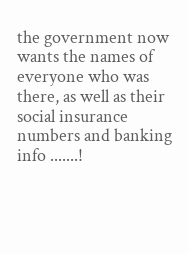the government now wants the names of everyone who was there, as well as their social insurance numbers and banking info .......!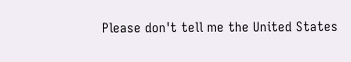Please don't tell me the United States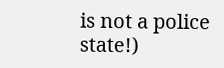is not a police state!)